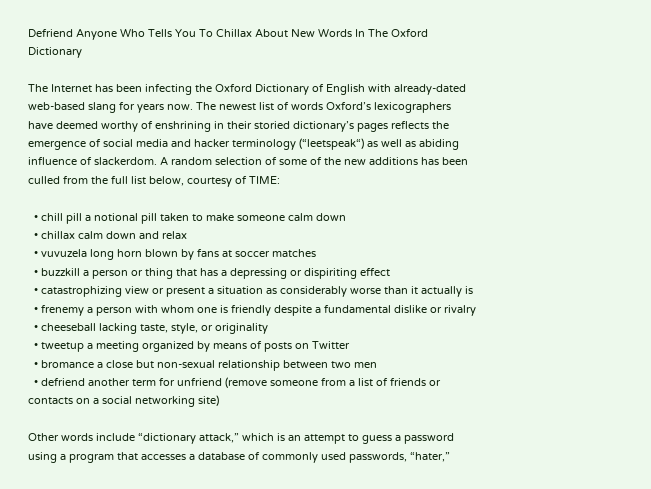Defriend Anyone Who Tells You To Chillax About New Words In The Oxford Dictionary

The Internet has been infecting the Oxford Dictionary of English with already-dated web-based slang for years now. The newest list of words Oxford’s lexicographers have deemed worthy of enshrining in their storied dictionary’s pages reflects the emergence of social media and hacker terminology (“leetspeak“) as well as abiding influence of slackerdom. A random selection of some of the new additions has been culled from the full list below, courtesy of TIME:

  • chill pill a notional pill taken to make someone calm down
  • chillax calm down and relax
  • vuvuzela long horn blown by fans at soccer matches
  • buzzkill a person or thing that has a depressing or dispiriting effect
  • catastrophizing view or present a situation as considerably worse than it actually is
  • frenemy a person with whom one is friendly despite a fundamental dislike or rivalry
  • cheeseball lacking taste, style, or originality
  • tweetup a meeting organized by means of posts on Twitter
  • bromance a close but non-sexual relationship between two men
  • defriend another term for unfriend (remove someone from a list of friends or contacts on a social networking site)

Other words include “dictionary attack,” which is an attempt to guess a password using a program that accesses a database of commonly used passwords, “hater,”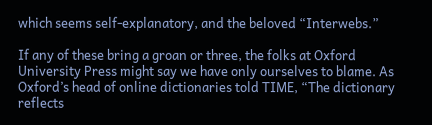which seems self-explanatory, and the beloved “Interwebs.”

If any of these bring a groan or three, the folks at Oxford University Press might say we have only ourselves to blame. As Oxford’s head of online dictionaries told TIME, “The dictionary reflects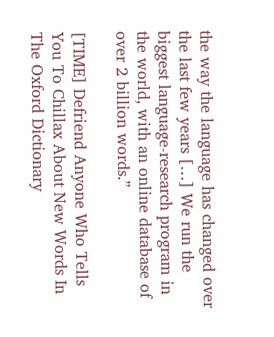the way the language has changed over the last few years […] We run the biggest language-research program in the world, with an online database of over 2 billion words.”

[TIME] Defriend Anyone Who Tells You To Chillax About New Words In The Oxford Dictionary